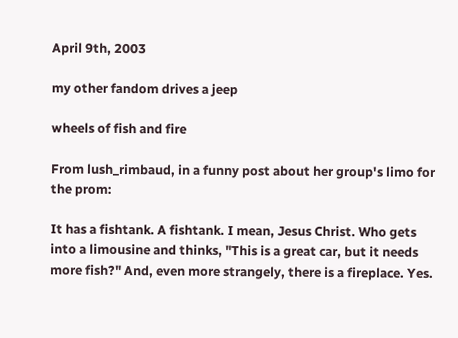April 9th, 2003

my other fandom drives a jeep

wheels of fish and fire

From lush_rimbaud, in a funny post about her group's limo for the prom:

It has a fishtank. A fishtank. I mean, Jesus Christ. Who gets into a limousine and thinks, "This is a great car, but it needs more fish?" And, even more strangely, there is a fireplace. Yes.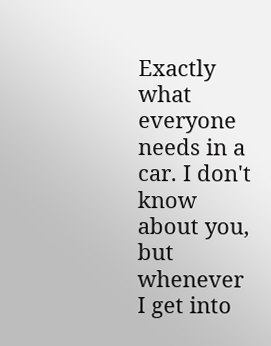Exactly what everyone needs in a car. I don't know about you, but whenever I get into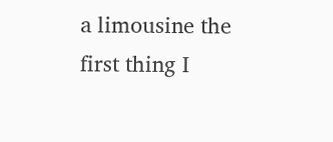a limousine the first thing I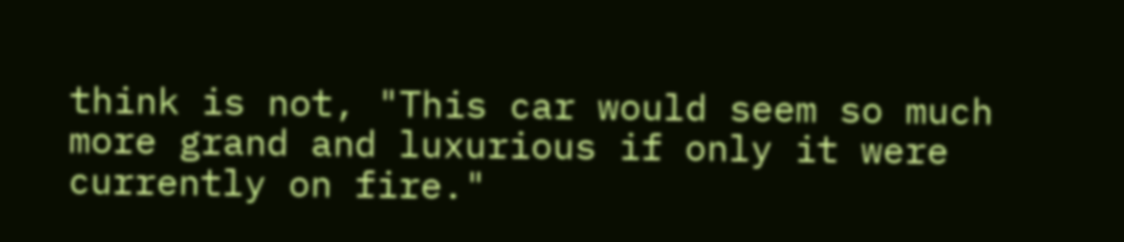think is not, "This car would seem so much more grand and luxurious if only it were currently on fire."